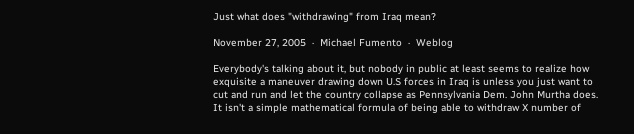Just what does "withdrawing" from Iraq mean?

November 27, 2005  ·  Michael Fumento  ·  Weblog

Everybody's talking about it, but nobody in public at least seems to realize how exquisite a maneuver drawing down U.S forces in Iraq is unless you just want to cut and run and let the country collapse as Pennsylvania Dem. John Murtha does. It isn't a simple mathematical formula of being able to withdraw X number of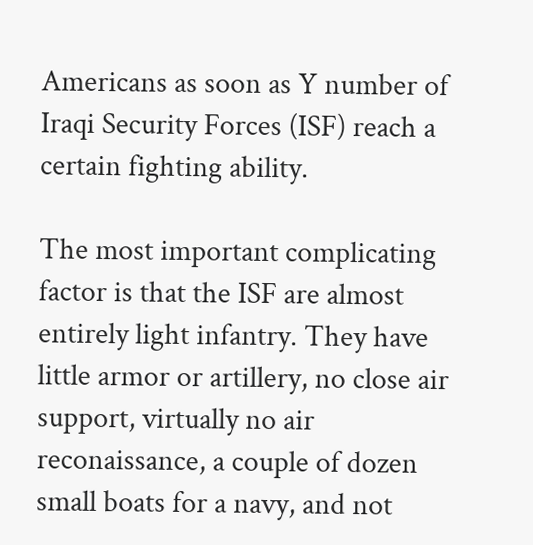Americans as soon as Y number of Iraqi Security Forces (ISF) reach a certain fighting ability.

The most important complicating factor is that the ISF are almost entirely light infantry. They have little armor or artillery, no close air support, virtually no air reconaissance, a couple of dozen small boats for a navy, and not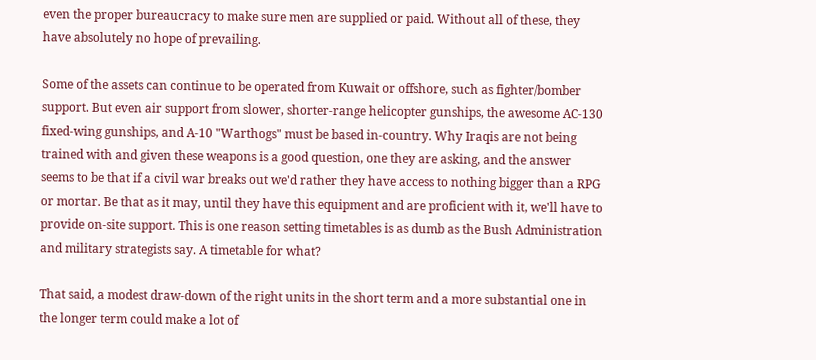even the proper bureaucracy to make sure men are supplied or paid. Without all of these, they have absolutely no hope of prevailing.

Some of the assets can continue to be operated from Kuwait or offshore, such as fighter/bomber support. But even air support from slower, shorter-range helicopter gunships, the awesome AC-130 fixed-wing gunships, and A-10 "Warthogs" must be based in-country. Why Iraqis are not being trained with and given these weapons is a good question, one they are asking, and the answer seems to be that if a civil war breaks out we'd rather they have access to nothing bigger than a RPG or mortar. Be that as it may, until they have this equipment and are proficient with it, we'll have to provide on-site support. This is one reason setting timetables is as dumb as the Bush Administration and military strategists say. A timetable for what?

That said, a modest draw-down of the right units in the short term and a more substantial one in the longer term could make a lot of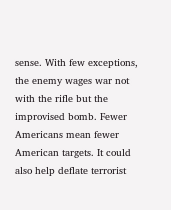sense. With few exceptions, the enemy wages war not with the rifle but the improvised bomb. Fewer Americans mean fewer American targets. It could also help deflate terrorist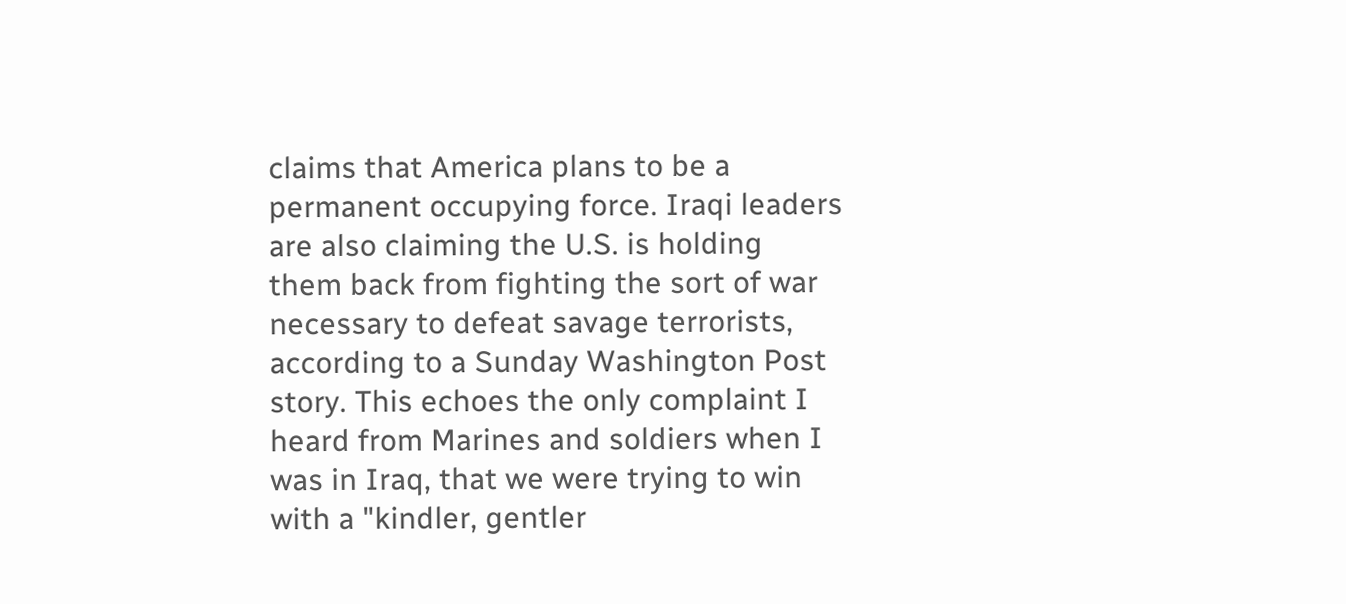claims that America plans to be a permanent occupying force. Iraqi leaders are also claiming the U.S. is holding them back from fighting the sort of war necessary to defeat savage terrorists, according to a Sunday Washington Post story. This echoes the only complaint I heard from Marines and soldiers when I was in Iraq, that we were trying to win with a "kindler, gentler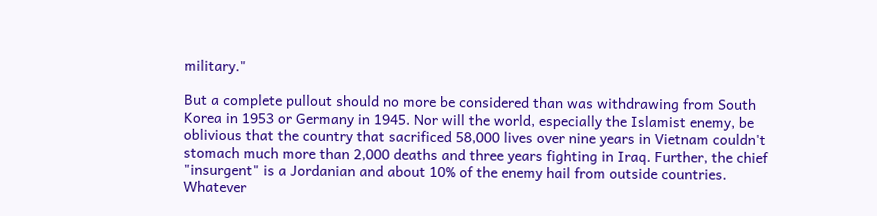military."

But a complete pullout should no more be considered than was withdrawing from South Korea in 1953 or Germany in 1945. Nor will the world, especially the Islamist enemy, be oblivious that the country that sacrificed 58,000 lives over nine years in Vietnam couldn't stomach much more than 2,000 deaths and three years fighting in Iraq. Further, the chief "insurgent" is a Jordanian and about 10% of the enemy hail from outside countries. Whatever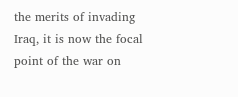the merits of invading Iraq, it is now the focal point of the war on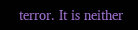terror. It is neither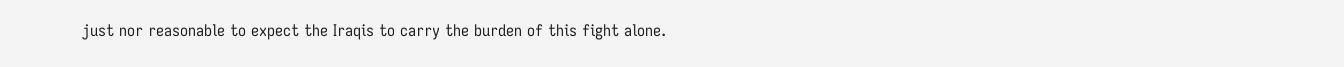just nor reasonable to expect the Iraqis to carry the burden of this fight alone.